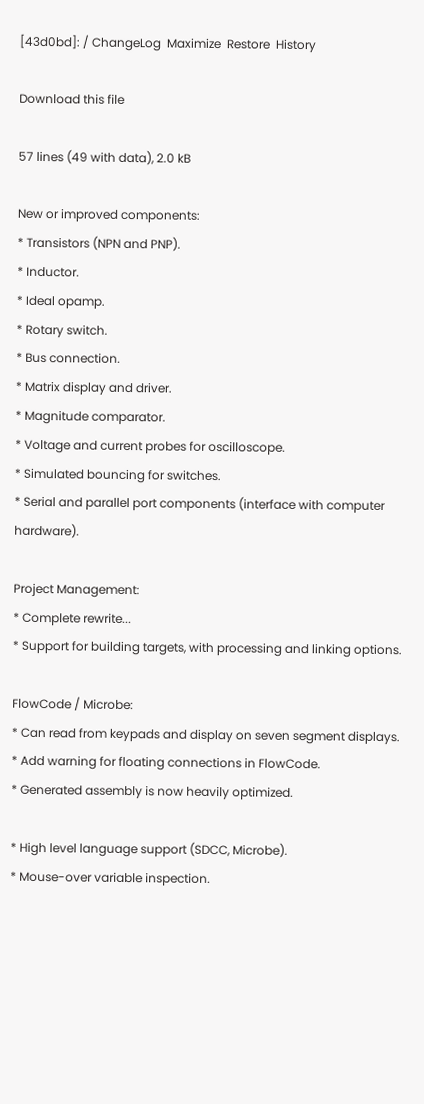[43d0bd]: / ChangeLog  Maximize  Restore  History

Download this file

57 lines (49 with data), 2.0 kB

New or improved components:
* Transistors (NPN and PNP).
* Inductor.
* Ideal opamp.
* Rotary switch.
* Bus connection.
* Matrix display and driver.
* Magnitude comparator.
* Voltage and current probes for oscilloscope.
* Simulated bouncing for switches.
* Serial and parallel port components (interface with computer hardware).

Project Management:
* Complete rewrite...
* Support for building targets, with processing and linking options.

FlowCode / Microbe:
* Can read from keypads and display on seven segment displays.
* Add warning for floating connections in FlowCode.
* Generated assembly is now heavily optimized.

* High level language support (SDCC, Microbe).
* Mouse-over variable inspection.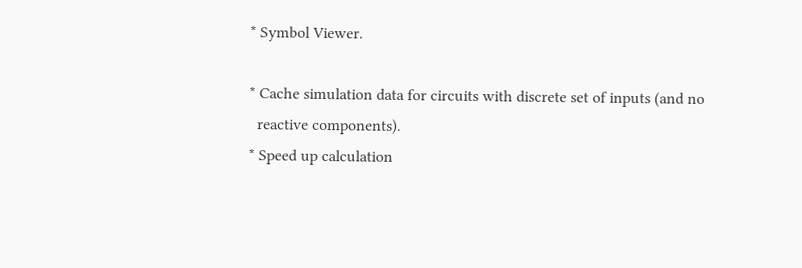* Symbol Viewer.

* Cache simulation data for circuits with discrete set of inputs (and no
  reactive components).
* Speed up calculation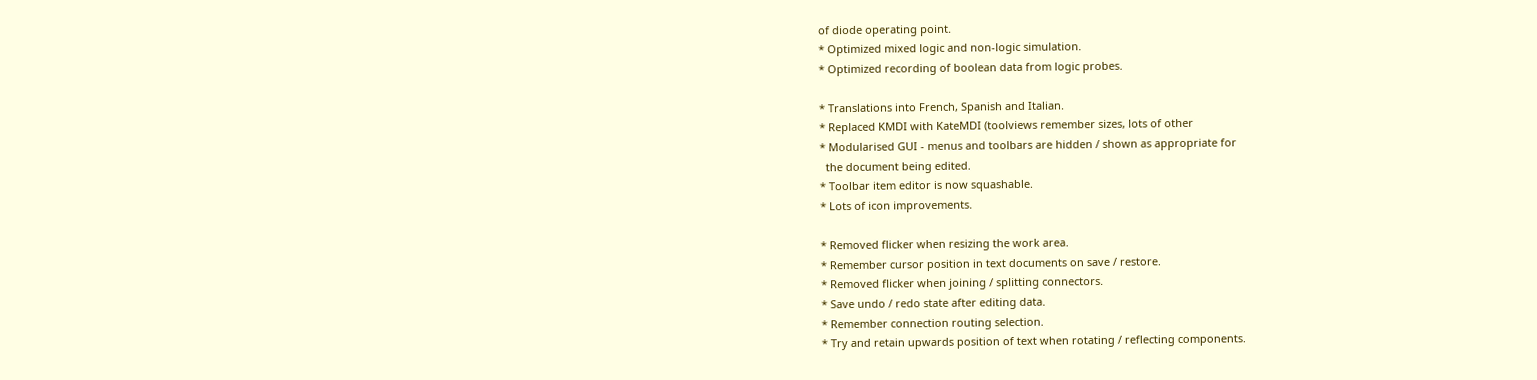of diode operating point.
* Optimized mixed logic and non-logic simulation.
* Optimized recording of boolean data from logic probes.

* Translations into French, Spanish and Italian.
* Replaced KMDI with KateMDI (toolviews remember sizes, lots of other
* Modularised GUI - menus and toolbars are hidden / shown as appropriate for
  the document being edited.
* Toolbar item editor is now squashable.
* Lots of icon improvements.

* Removed flicker when resizing the work area.
* Remember cursor position in text documents on save / restore.
* Removed flicker when joining / splitting connectors.
* Save undo / redo state after editing data.
* Remember connection routing selection.
* Try and retain upwards position of text when rotating / reflecting components.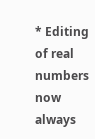* Editing of real numbers now always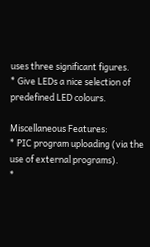uses three significant figures.
* Give LEDs a nice selection of predefined LED colours.

Miscellaneous Features:
* PIC program uploading (via the use of external programs).
*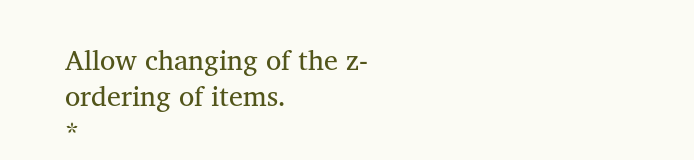Allow changing of the z-ordering of items.
*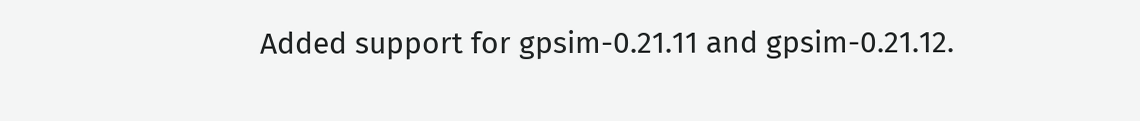Added support for gpsim-0.21.11 and gpsim-0.21.12.